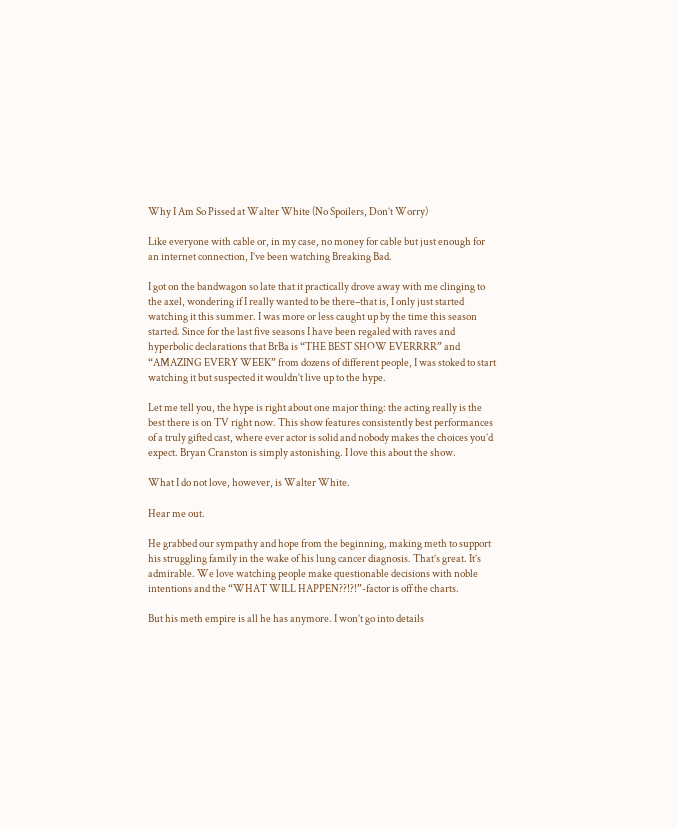Why I Am So Pissed at Walter White (No Spoilers, Don’t Worry)

Like everyone with cable or, in my case, no money for cable but just enough for an internet connection, I’ve been watching Breaking Bad.

I got on the bandwagon so late that it practically drove away with me clinging to the axel, wondering if I really wanted to be there–that is, I only just started watching it this summer. I was more or less caught up by the time this season started. Since for the last five seasons I have been regaled with raves and hyperbolic declarations that BrBa is “THE BEST SHOW EVERRRR” and “AMAZING EVERY WEEK” from dozens of different people, I was stoked to start watching it but suspected it wouldn’t live up to the hype.

Let me tell you, the hype is right about one major thing: the acting really is the best there is on TV right now. This show features consistently best performances of a truly gifted cast, where ever actor is solid and nobody makes the choices you’d expect. Bryan Cranston is simply astonishing. I love this about the show.

What I do not love, however, is Walter White.

Hear me out.

He grabbed our sympathy and hope from the beginning, making meth to support his struggling family in the wake of his lung cancer diagnosis. That’s great. It’s admirable. We love watching people make questionable decisions with noble intentions and the “WHAT WILL HAPPEN??!?!”-factor is off the charts.

But his meth empire is all he has anymore. I won’t go into details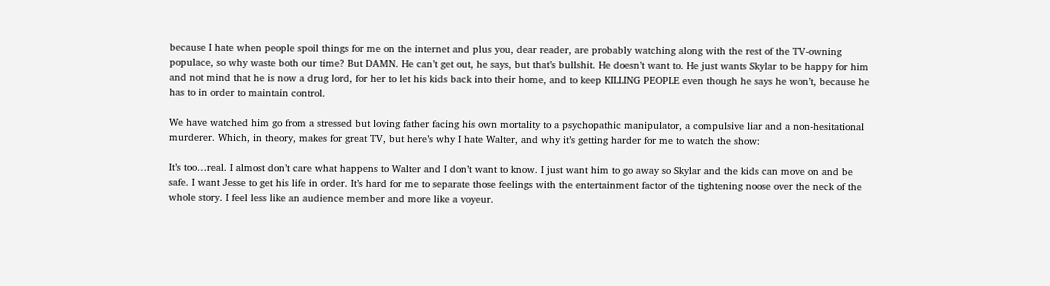because I hate when people spoil things for me on the internet and plus you, dear reader, are probably watching along with the rest of the TV-owning populace, so why waste both our time? But DAMN. He can’t get out, he says, but that’s bullshit. He doesn’t want to. He just wants Skylar to be happy for him and not mind that he is now a drug lord, for her to let his kids back into their home, and to keep KILLING PEOPLE even though he says he won’t, because he has to in order to maintain control.

We have watched him go from a stressed but loving father facing his own mortality to a psychopathic manipulator, a compulsive liar and a non-hesitational murderer. Which, in theory, makes for great TV, but here’s why I hate Walter, and why it’s getting harder for me to watch the show:

It’s too…real. I almost don’t care what happens to Walter and I don’t want to know. I just want him to go away so Skylar and the kids can move on and be safe. I want Jesse to get his life in order. It’s hard for me to separate those feelings with the entertainment factor of the tightening noose over the neck of the whole story. I feel less like an audience member and more like a voyeur.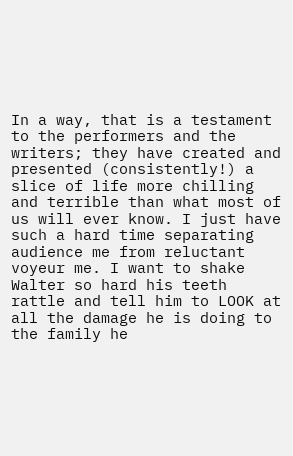In a way, that is a testament to the performers and the writers; they have created and presented (consistently!) a slice of life more chilling and terrible than what most of us will ever know. I just have such a hard time separating audience me from reluctant voyeur me. I want to shake Walter so hard his teeth rattle and tell him to LOOK at all the damage he is doing to the family he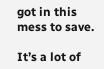got in this mess to save.

It’s a lot of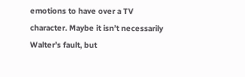emotions to have over a TV character. Maybe it isn’t necessarily Walter’s fault, but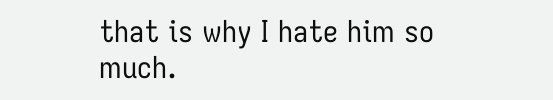that is why I hate him so much.